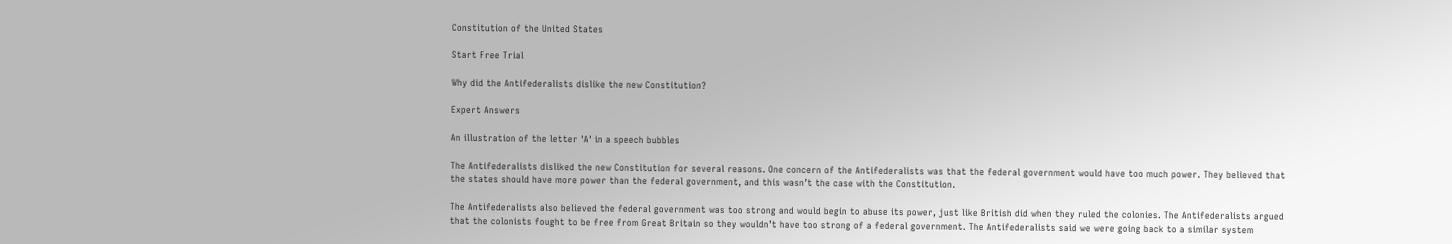Constitution of the United States

Start Free Trial

Why did the Antifederalists dislike the new Constitution?

Expert Answers

An illustration of the letter 'A' in a speech bubbles

The Antifederalists disliked the new Constitution for several reasons. One concern of the Antifederalists was that the federal government would have too much power. They believed that the states should have more power than the federal government, and this wasn’t the case with the Constitution.

The Antifederalists also believed the federal government was too strong and would begin to abuse its power, just like British did when they ruled the colonies. The Antifederalists argued that the colonists fought to be free from Great Britain so they wouldn’t have too strong of a federal government. The Antifederalists said we were going back to a similar system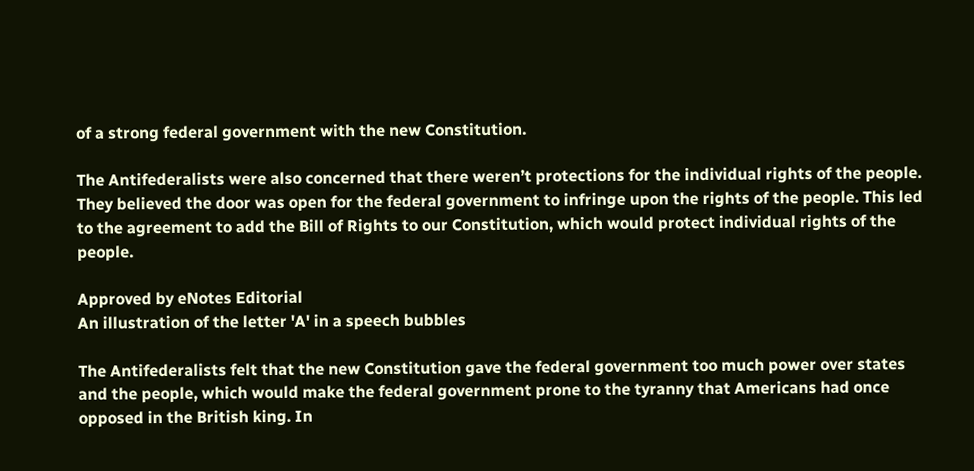of a strong federal government with the new Constitution.

The Antifederalists were also concerned that there weren’t protections for the individual rights of the people. They believed the door was open for the federal government to infringe upon the rights of the people. This led to the agreement to add the Bill of Rights to our Constitution, which would protect individual rights of the people.

Approved by eNotes Editorial
An illustration of the letter 'A' in a speech bubbles

The Antifederalists felt that the new Constitution gave the federal government too much power over states and the people, which would make the federal government prone to the tyranny that Americans had once opposed in the British king. In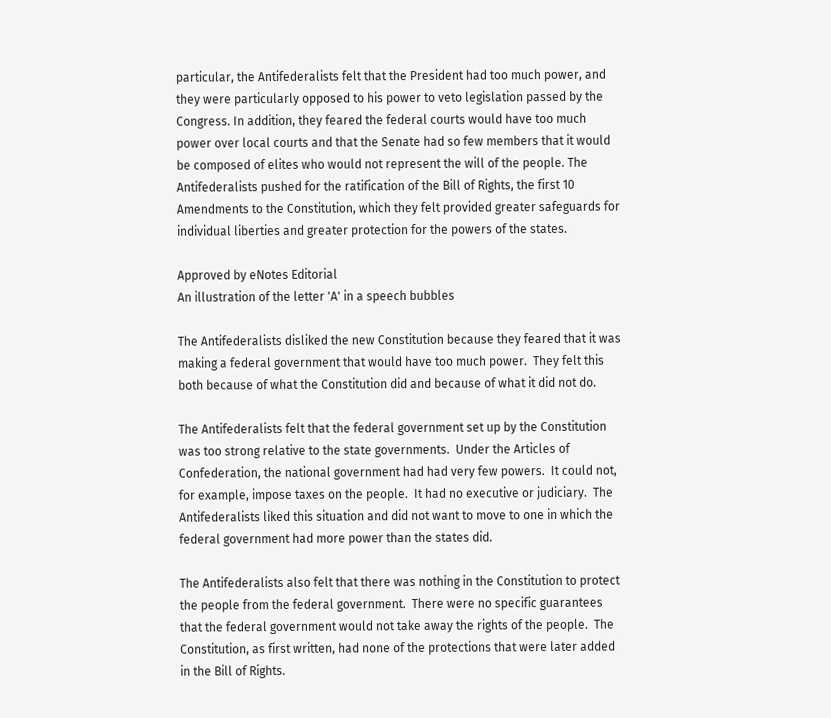particular, the Antifederalists felt that the President had too much power, and they were particularly opposed to his power to veto legislation passed by the Congress. In addition, they feared the federal courts would have too much power over local courts and that the Senate had so few members that it would be composed of elites who would not represent the will of the people. The Antifederalists pushed for the ratification of the Bill of Rights, the first 10 Amendments to the Constitution, which they felt provided greater safeguards for individual liberties and greater protection for the powers of the states.

Approved by eNotes Editorial
An illustration of the letter 'A' in a speech bubbles

The Antifederalists disliked the new Constitution because they feared that it was making a federal government that would have too much power.  They felt this both because of what the Constitution did and because of what it did not do.

The Antifederalists felt that the federal government set up by the Constitution was too strong relative to the state governments.  Under the Articles of Confederation, the national government had had very few powers.  It could not, for example, impose taxes on the people.  It had no executive or judiciary.  The Antifederalists liked this situation and did not want to move to one in which the federal government had more power than the states did.

The Antifederalists also felt that there was nothing in the Constitution to protect the people from the federal government.  There were no specific guarantees that the federal government would not take away the rights of the people.  The Constitution, as first written, had none of the protections that were later added in the Bill of Rights.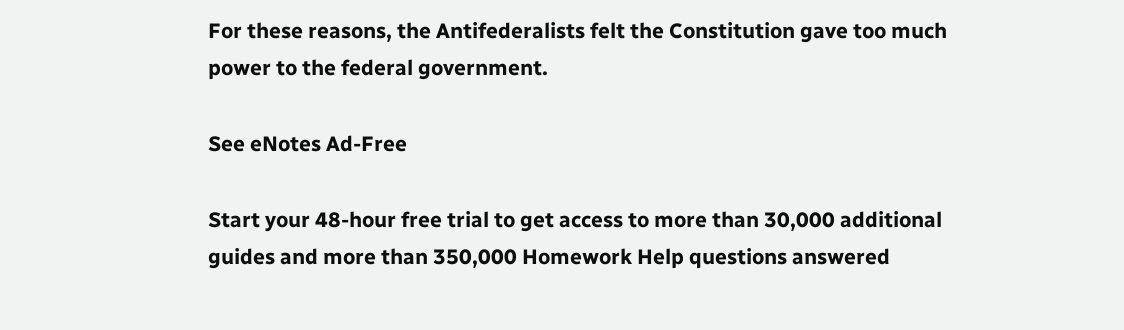For these reasons, the Antifederalists felt the Constitution gave too much power to the federal government.

See eNotes Ad-Free

Start your 48-hour free trial to get access to more than 30,000 additional guides and more than 350,000 Homework Help questions answered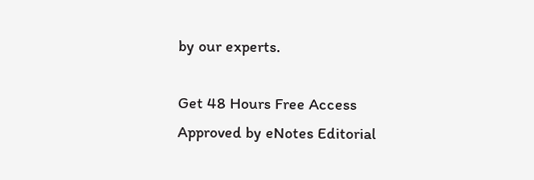by our experts.

Get 48 Hours Free Access
Approved by eNotes Editorial